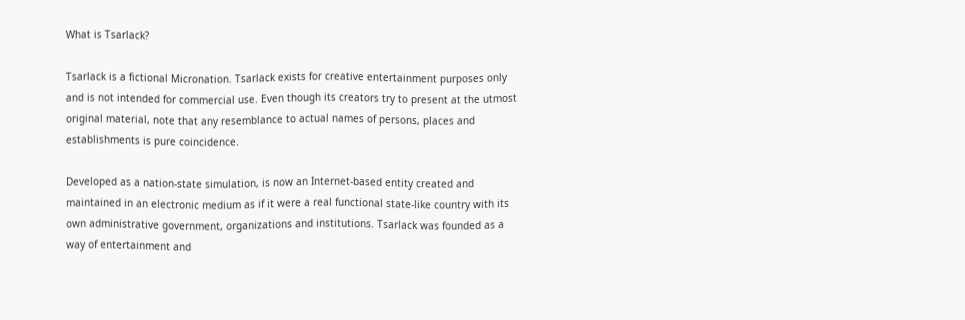What is Tsarlack?

Tsarlack is a fictional Micronation. Tsarlack exists for creative entertainment purposes only and is not intended for commercial use. Even though its creators try to present at the utmost original material, note that any resemblance to actual names of persons, places and establishments is pure coincidence.

Developed as a nation-state simulation, is now an Internet-based entity created and maintained in an electronic medium as if it were a real functional state-like country with its own administrative government, organizations and institutions. Tsarlack was founded as a way of entertainment and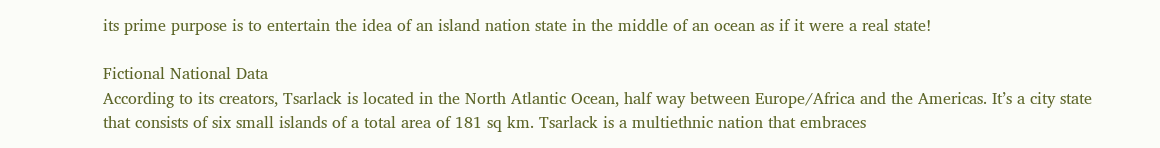its prime purpose is to entertain the idea of an island nation state in the middle of an ocean as if it were a real state!

Fictional National Data
According to its creators, Tsarlack is located in the North Atlantic Ocean, half way between Europe/Africa and the Americas. It’s a city state that consists of six small islands of a total area of 181 sq km. Tsarlack is a multiethnic nation that embraces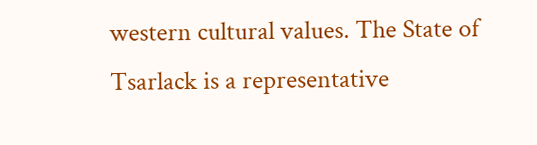western cultural values. The State of Tsarlack is a representative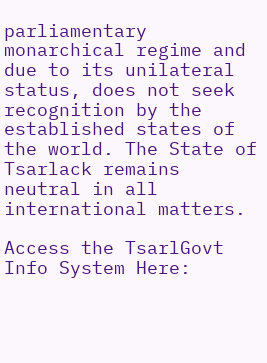parliamentary monarchical regime and due to its unilateral status, does not seek recognition by the established states of the world. The State of Tsarlack remains neutral in all international matters.

Access the TsarlGovt Info System Here: